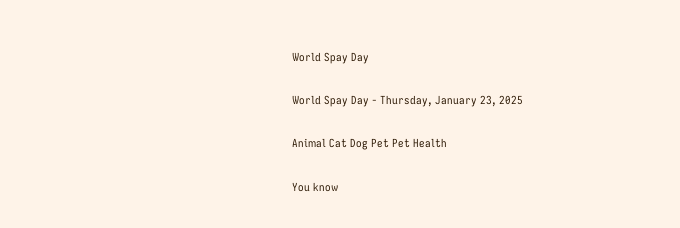World Spay Day

World Spay Day - Thursday, January 23, 2025

Animal Cat Dog Pet Pet Health

You know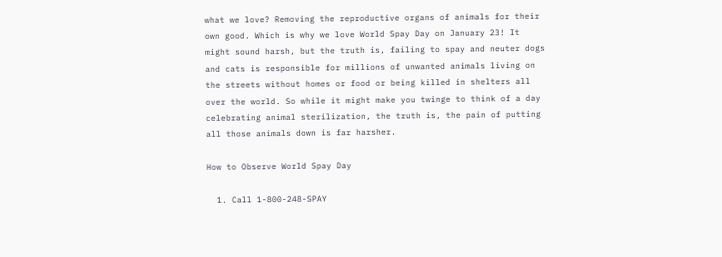what we love? Removing the reproductive organs of animals for their own good. Which is why we love World Spay Day on January 23! It might sound harsh, but the truth is, failing to spay and neuter dogs and cats is responsible for millions of unwanted animals living on the streets without homes or food or being killed in shelters all over the world. So while it might make you twinge to think of a day celebrating animal sterilization, the truth is, the pain of putting all those animals down is far harsher.

How to Observe World Spay Day

  1. Call 1-800-248-SPAY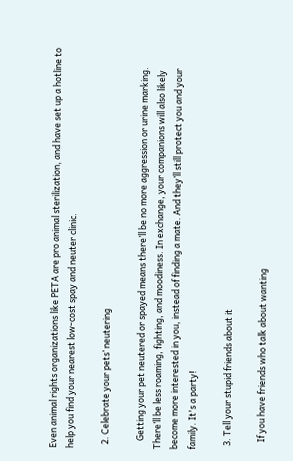Even animal rights organizations like PETA are pro animal sterilization, and have set up a hotline to help you find your nearest low-cost spay and neuter clinic.

  2. Celebrate your pets’ neutering

    Getting your pet neutered or spayed means there’ll be no more aggression or urine marking. There’ll be less roaming, fighting, and moodiness. In exchange, your companions will also likely become more interested in you, instead of finding a mate. And they’ll still protect you and your family. It's a party!

  3. Tell your stupid friends about it

    If you have friends who talk about wanting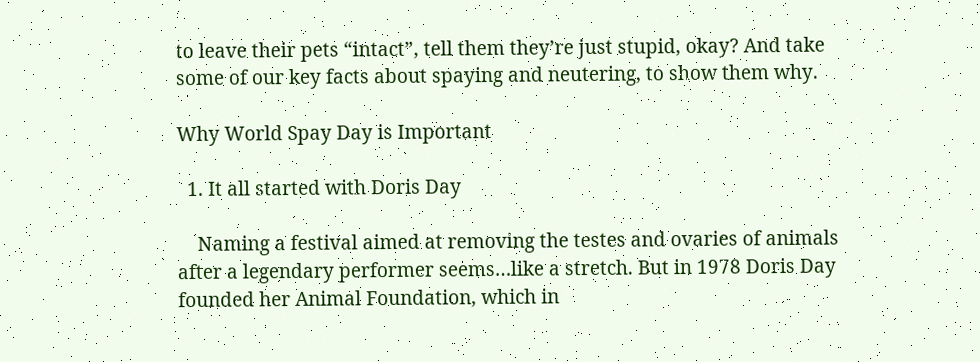to leave their pets “intact”, tell them they’re just stupid, okay? And take some of our key facts about spaying and neutering, to show them why.

Why World Spay Day is Important

  1. It all started with Doris Day

    Naming a festival aimed at removing the testes and ovaries of animals after a legendary performer seems…like a stretch. But in 1978 Doris Day founded her Animal Foundation, which in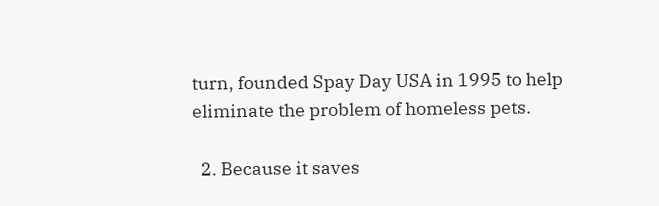turn, founded Spay Day USA in 1995 to help eliminate the problem of homeless pets.

  2. Because it saves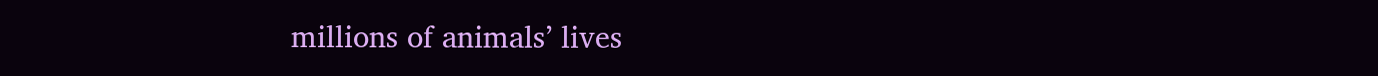millions of animals’ lives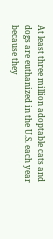At least three million adoptable cats and dogs are euthanized in the U.S. each year because they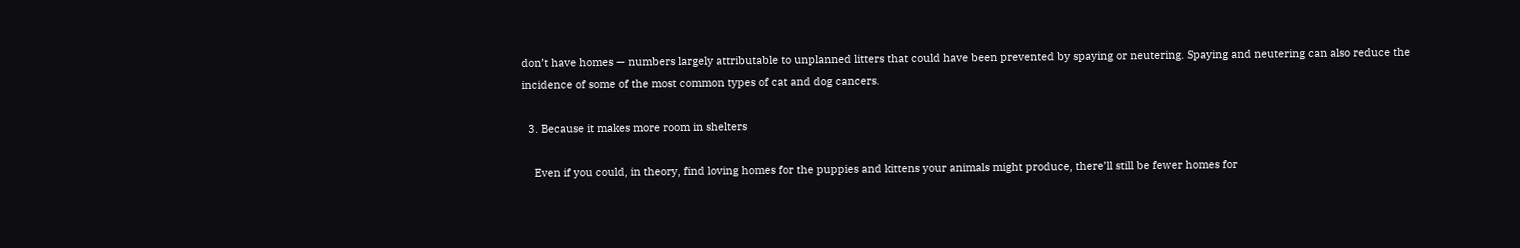don’t have homes — numbers largely attributable to unplanned litters that could have been prevented by spaying or neutering. Spaying and neutering can also reduce the incidence of some of the most common types of cat and dog cancers.

  3. Because it makes more room in shelters

    Even if you could, in theory, find loving homes for the puppies and kittens your animals might produce, there’ll still be fewer homes for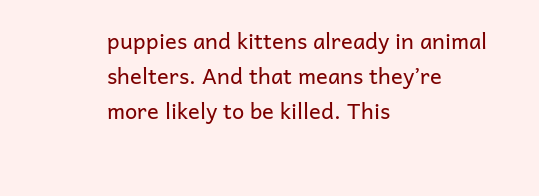puppies and kittens already in animal shelters. And that means they’re more likely to be killed. This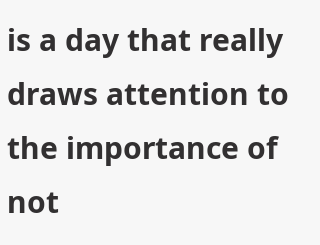is a day that really draws attention to the importance of not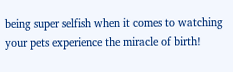being super selfish when it comes to watching your pets experience the miracle of birth!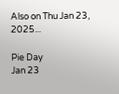Also on Thu Jan 23, 2025...

Pie Day
Jan 23